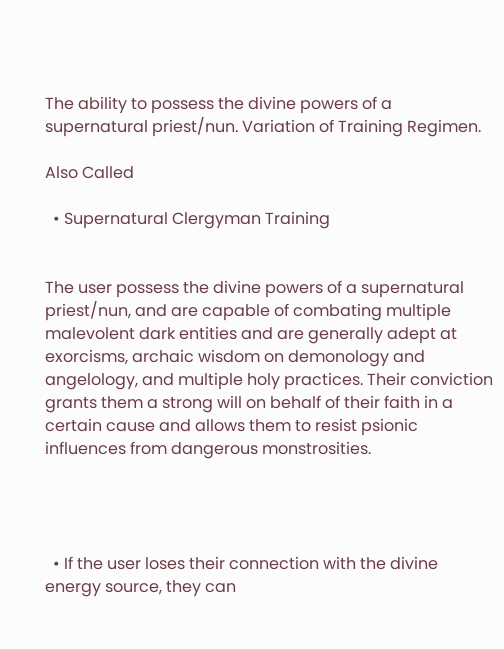The ability to possess the divine powers of a supernatural priest/nun. Variation of Training Regimen.

Also Called

  • Supernatural Clergyman Training


The user possess the divine powers of a supernatural priest/nun, and are capable of combating multiple malevolent dark entities and are generally adept at exorcisms, archaic wisdom on demonology and angelology, and multiple holy practices. Their conviction grants them a strong will on behalf of their faith in a certain cause and allows them to resist psionic influences from dangerous monstrosities.




  • If the user loses their connection with the divine energy source, they can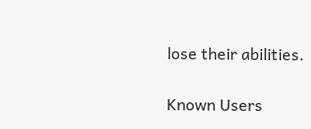lose their abilities.

Known Users